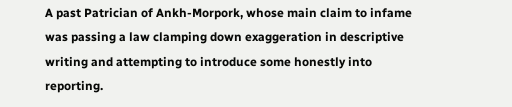A past Patrician of Ankh-Morpork, whose main claim to infame was passing a law clamping down exaggeration in descriptive writing and attempting to introduce some honestly into reporting.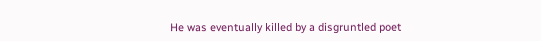He was eventually killed by a disgruntled poet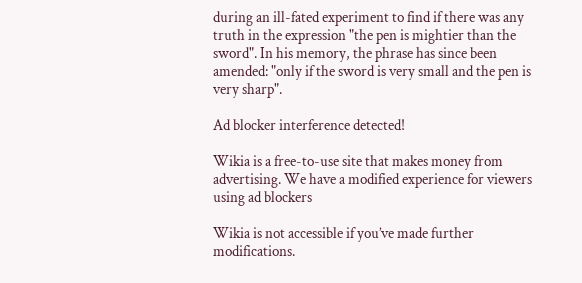during an ill-fated experiment to find if there was any truth in the expression "the pen is mightier than the sword". In his memory, the phrase has since been amended: "only if the sword is very small and the pen is very sharp".

Ad blocker interference detected!

Wikia is a free-to-use site that makes money from advertising. We have a modified experience for viewers using ad blockers

Wikia is not accessible if you’ve made further modifications.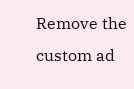Remove the custom ad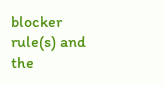blocker rule(s) and the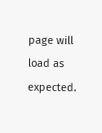page will load as expected.